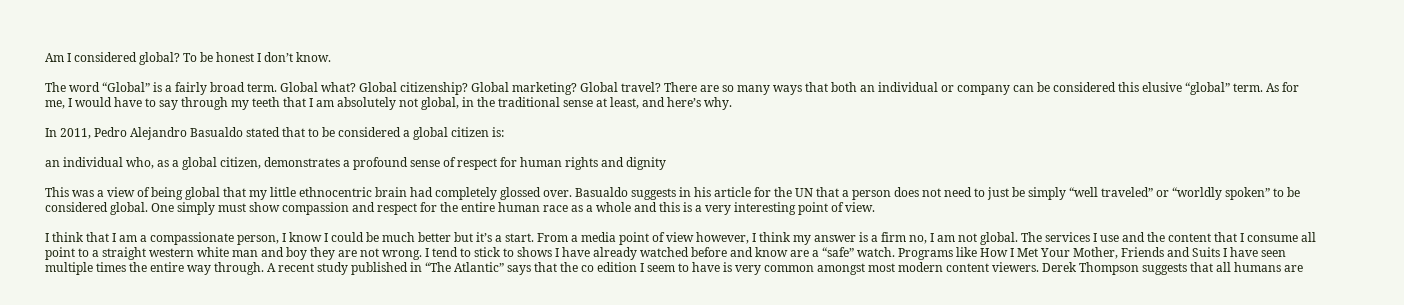Am I considered global? To be honest I don’t know.

The word “Global” is a fairly broad term. Global what? Global citizenship? Global marketing? Global travel? There are so many ways that both an individual or company can be considered this elusive “global” term. As for me, I would have to say through my teeth that I am absolutely not global, in the traditional sense at least, and here’s why.

In 2011, Pedro Alejandro Basualdo stated that to be considered a global citizen is:

an individual who, as a global citizen, demonstrates a profound sense of respect for human rights and dignity

This was a view of being global that my little ethnocentric brain had completely glossed over. Basualdo suggests in his article for the UN that a person does not need to just be simply “well traveled” or “worldly spoken” to be considered global. One simply must show compassion and respect for the entire human race as a whole and this is a very interesting point of view.

I think that I am a compassionate person, I know I could be much better but it’s a start. From a media point of view however, I think my answer is a firm no, I am not global. The services I use and the content that I consume all point to a straight western white man and boy they are not wrong. I tend to stick to shows I have already watched before and know are a “safe” watch. Programs like How I Met Your Mother, Friends and Suits I have seen multiple times the entire way through. A recent study published in “The Atlantic” says that the co edition I seem to have is very common amongst most modern content viewers. Derek Thompson suggests that all humans are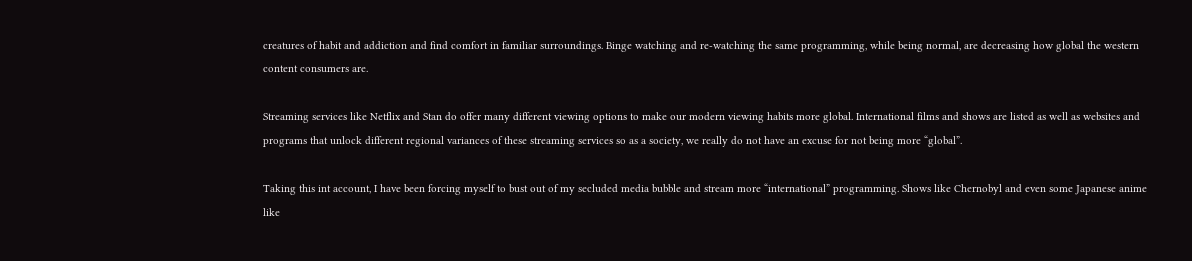creatures of habit and addiction and find comfort in familiar surroundings. Binge watching and re-watching the same programming, while being normal, are decreasing how global the western content consumers are.

Streaming services like Netflix and Stan do offer many different viewing options to make our modern viewing habits more global. International films and shows are listed as well as websites and programs that unlock different regional variances of these streaming services so as a society, we really do not have an excuse for not being more “global”.

Taking this int account, I have been forcing myself to bust out of my secluded media bubble and stream more “international” programming. Shows like Chernobyl and even some Japanese anime like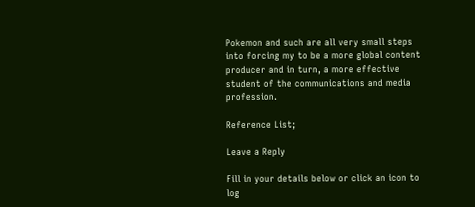Pokemon and such are all very small steps into forcing my to be a more global content producer and in turn, a more effective student of the communications and media profession.

Reference List;

Leave a Reply

Fill in your details below or click an icon to log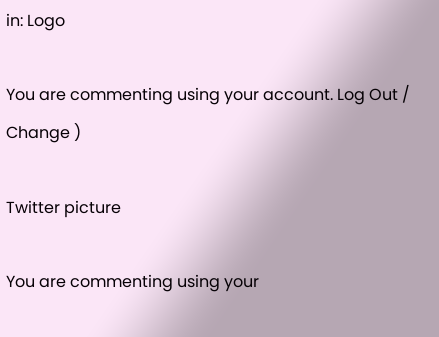in: Logo

You are commenting using your account. Log Out /  Change )

Twitter picture

You are commenting using your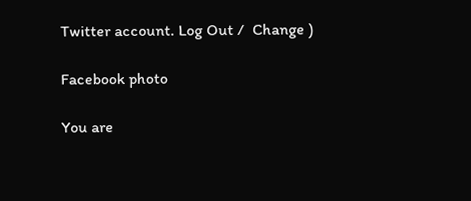Twitter account. Log Out /  Change )

Facebook photo

You are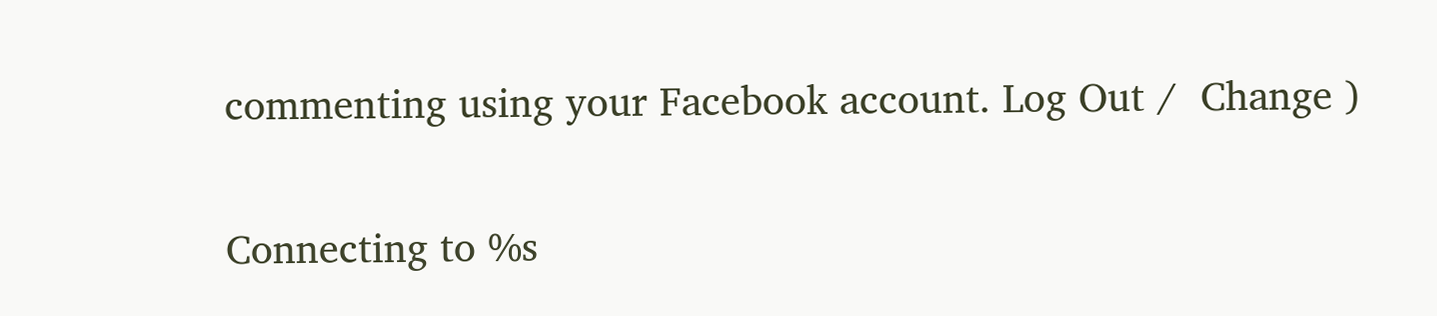commenting using your Facebook account. Log Out /  Change )

Connecting to %s